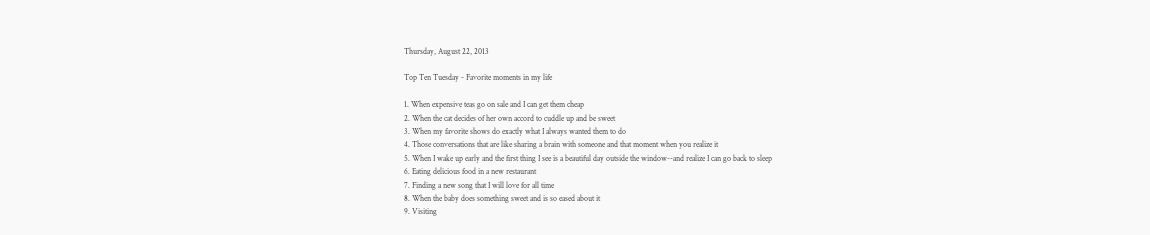Thursday, August 22, 2013

Top Ten Tuesday - Favorite moments in my life

1. When expensive teas go on sale and I can get them cheap
2. When the cat decides of her own accord to cuddle up and be sweet
3. When my favorite shows do exactly what I always wanted them to do
4. Those conversations that are like sharing a brain with someone and that moment when you realize it
5. When I wake up early and the first thing I see is a beautiful day outside the window--and realize I can go back to sleep
6. Eating delicious food in a new restaurant
7. Finding a new song that I will love for all time
8. When the baby does something sweet and is so eased about it
9. Visiting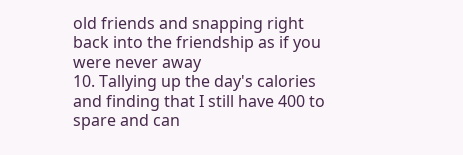old friends and snapping right back into the friendship as if you were never away
10. Tallying up the day's calories and finding that I still have 400 to spare and can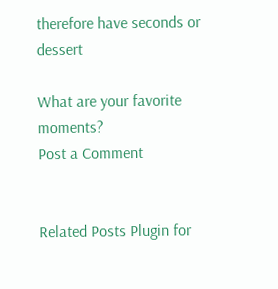therefore have seconds or dessert

What are your favorite moments?
Post a Comment


Related Posts Plugin for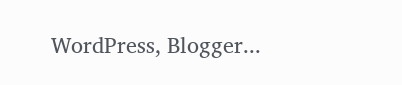WordPress, Blogger...